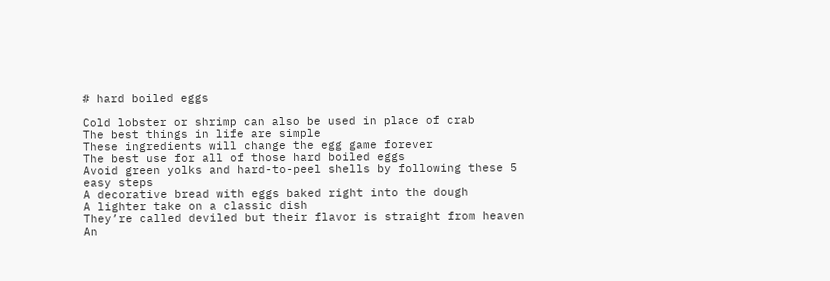# hard boiled eggs

Cold lobster or shrimp can also be used in place of crab
The best things in life are simple
These ingredients will change the egg game forever
The best use for all of those hard boiled eggs
Avoid green yolks and hard-to-peel shells by following these 5 easy steps
A decorative bread with eggs baked right into the dough
A lighter take on a classic dish
They’re called deviled but their flavor is straight from heaven
An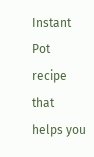Instant Pot recipe that helps you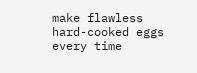make flawless hard-cooked eggs every time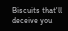Biscuits that'll deceive you